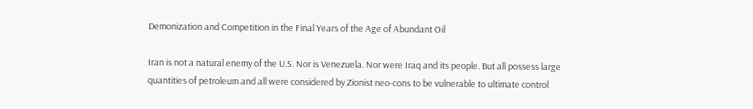Demonization and Competition in the Final Years of the Age of Abundant Oil

Iran is not a natural enemy of the U.S. Nor is Venezuela. Nor were Iraq and its people. But all possess large quantities of petroleum and all were considered by Zionist neo-cons to be vulnerable to ultimate control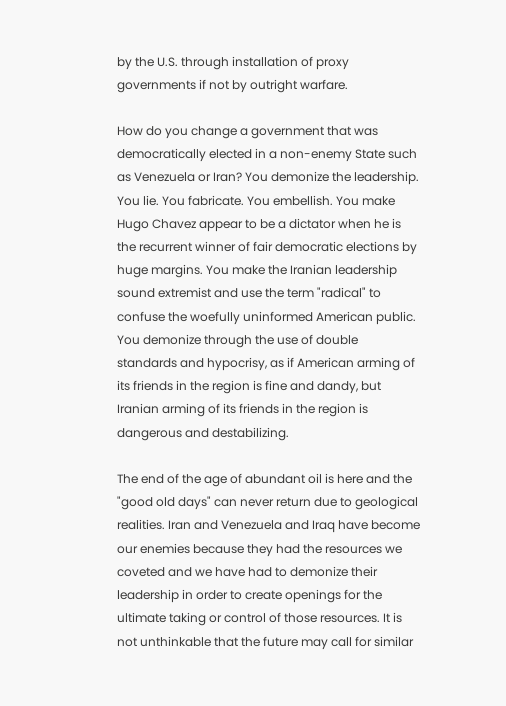by the U.S. through installation of proxy governments if not by outright warfare.

How do you change a government that was democratically elected in a non-enemy State such as Venezuela or Iran? You demonize the leadership. You lie. You fabricate. You embellish. You make Hugo Chavez appear to be a dictator when he is the recurrent winner of fair democratic elections by huge margins. You make the Iranian leadership sound extremist and use the term "radical" to confuse the woefully uninformed American public. You demonize through the use of double standards and hypocrisy, as if American arming of its friends in the region is fine and dandy, but Iranian arming of its friends in the region is dangerous and destabilizing.

The end of the age of abundant oil is here and the "good old days" can never return due to geological realities. Iran and Venezuela and Iraq have become our enemies because they had the resources we coveted and we have had to demonize their leadership in order to create openings for the ultimate taking or control of those resources. It is not unthinkable that the future may call for similar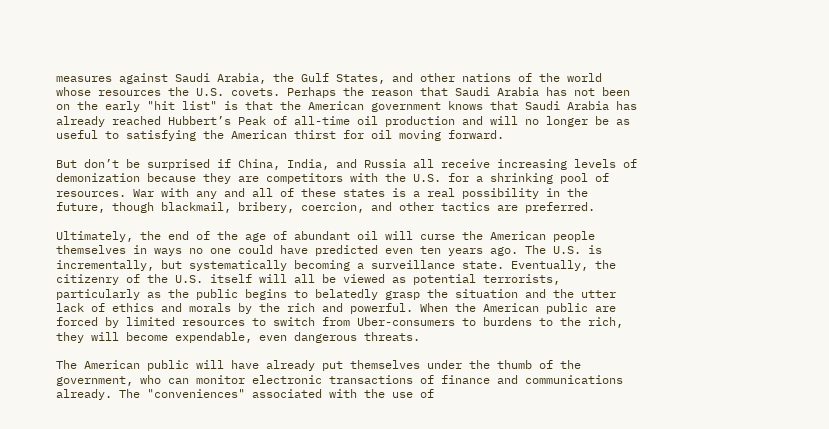measures against Saudi Arabia, the Gulf States, and other nations of the world whose resources the U.S. covets. Perhaps the reason that Saudi Arabia has not been on the early "hit list" is that the American government knows that Saudi Arabia has already reached Hubbert’s Peak of all-time oil production and will no longer be as useful to satisfying the American thirst for oil moving forward.

But don’t be surprised if China, India, and Russia all receive increasing levels of demonization because they are competitors with the U.S. for a shrinking pool of resources. War with any and all of these states is a real possibility in the future, though blackmail, bribery, coercion, and other tactics are preferred.

Ultimately, the end of the age of abundant oil will curse the American people themselves in ways no one could have predicted even ten years ago. The U.S. is incrementally, but systematically becoming a surveillance state. Eventually, the citizenry of the U.S. itself will all be viewed as potential terrorists, particularly as the public begins to belatedly grasp the situation and the utter lack of ethics and morals by the rich and powerful. When the American public are forced by limited resources to switch from Uber-consumers to burdens to the rich, they will become expendable, even dangerous threats.

The American public will have already put themselves under the thumb of the government, who can monitor electronic transactions of finance and communications already. The "conveniences" associated with the use of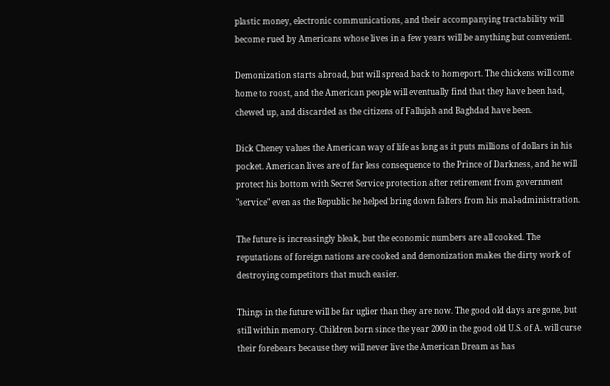plastic money, electronic communications, and their accompanying tractability will become rued by Americans whose lives in a few years will be anything but convenient.

Demonization starts abroad, but will spread back to homeport. The chickens will come home to roost, and the American people will eventually find that they have been had, chewed up, and discarded as the citizens of Fallujah and Baghdad have been.

Dick Cheney values the American way of life as long as it puts millions of dollars in his pocket. American lives are of far less consequence to the Prince of Darkness, and he will protect his bottom with Secret Service protection after retirement from government "service" even as the Republic he helped bring down falters from his mal-administration.

The future is increasingly bleak, but the economic numbers are all cooked. The reputations of foreign nations are cooked and demonization makes the dirty work of destroying competitors that much easier.

Things in the future will be far uglier than they are now. The good old days are gone, but still within memory. Children born since the year 2000 in the good old U.S. of A. will curse their forebears because they will never live the American Dream as has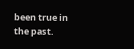been true in the past.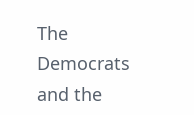The Democrats and the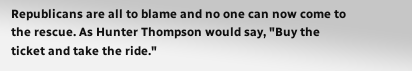Republicans are all to blame and no one can now come to the rescue. As Hunter Thompson would say, "Buy the ticket and take the ride."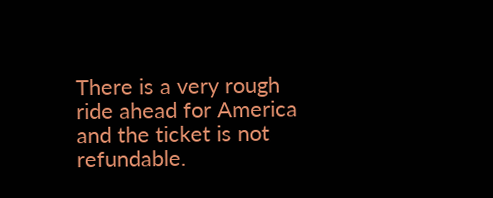There is a very rough ride ahead for America and the ticket is not refundable.